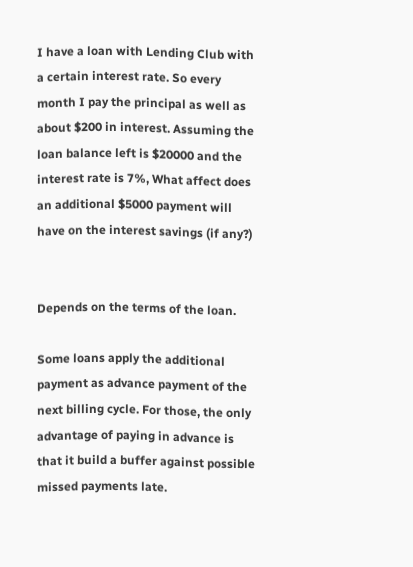I have a loan with Lending Club with a certain interest rate. So every month I pay the principal as well as about $200 in interest. Assuming the loan balance left is $20000 and the interest rate is 7%, What affect does an additional $5000 payment will have on the interest savings (if any?)


Depends on the terms of the loan.

Some loans apply the additional payment as advance payment of the next billing cycle. For those, the only advantage of paying in advance is that it build a buffer against possible missed payments late.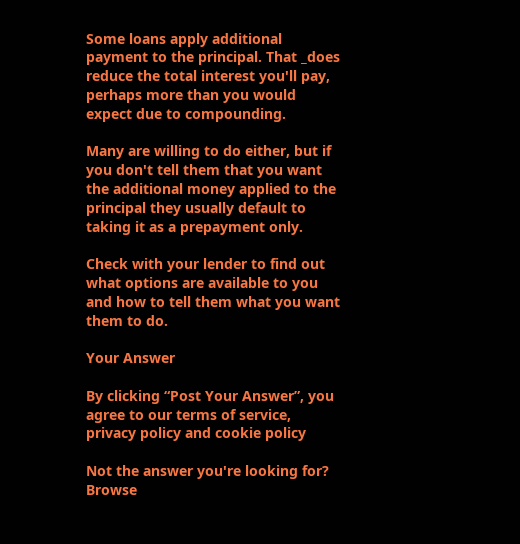Some loans apply additional payment to the principal. That _does reduce the total interest you'll pay, perhaps more than you would expect due to compounding.

Many are willing to do either, but if you don't tell them that you want the additional money applied to the principal they usually default to taking it as a prepayment only.

Check with your lender to find out what options are available to you and how to tell them what you want them to do.

Your Answer

By clicking “Post Your Answer”, you agree to our terms of service, privacy policy and cookie policy

Not the answer you're looking for? Browse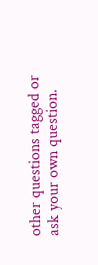other questions tagged or ask your own question.